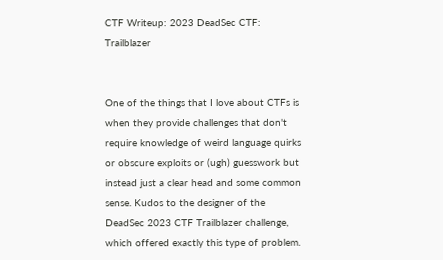CTF Writeup: 2023 DeadSec CTF: Trailblazer


One of the things that I love about CTFs is when they provide challenges that don't require knowledge of weird language quirks or obscure exploits or (ugh) guesswork but instead just a clear head and some common sense. Kudos to the designer of the DeadSec 2023 CTF Trailblazer challenge, which offered exactly this type of problem.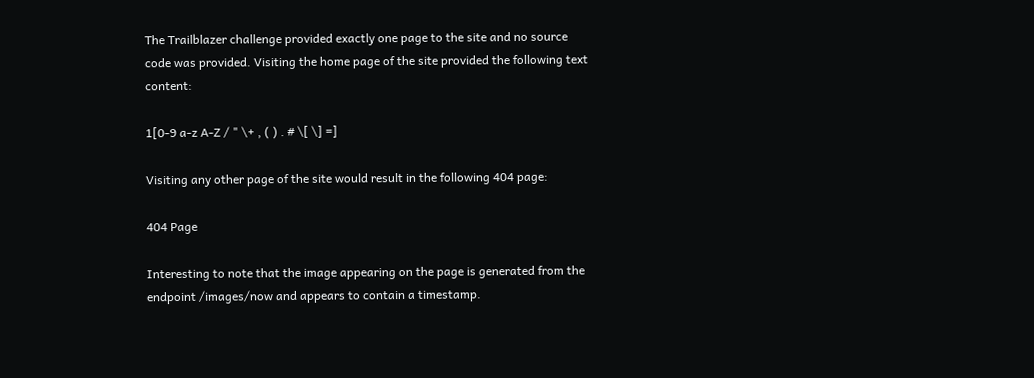The Trailblazer challenge provided exactly one page to the site and no source code was provided. Visiting the home page of the site provided the following text content:

1[0-9 a-z A-Z / " \+ , ( ) . # \[ \] =]

Visiting any other page of the site would result in the following 404 page:

404 Page

Interesting to note that the image appearing on the page is generated from the endpoint /images/now and appears to contain a timestamp.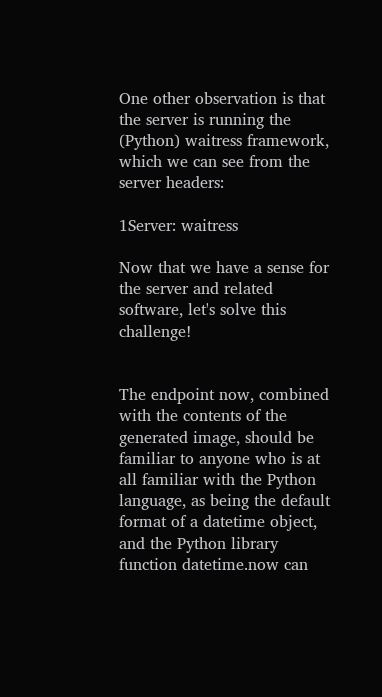One other observation is that the server is running the (Python) waitress framework, which we can see from the server headers:

1Server: waitress

Now that we have a sense for the server and related software, let's solve this challenge!


The endpoint now, combined with the contents of the generated image, should be familiar to anyone who is at all familiar with the Python language, as being the default format of a datetime object, and the Python library function datetime.now can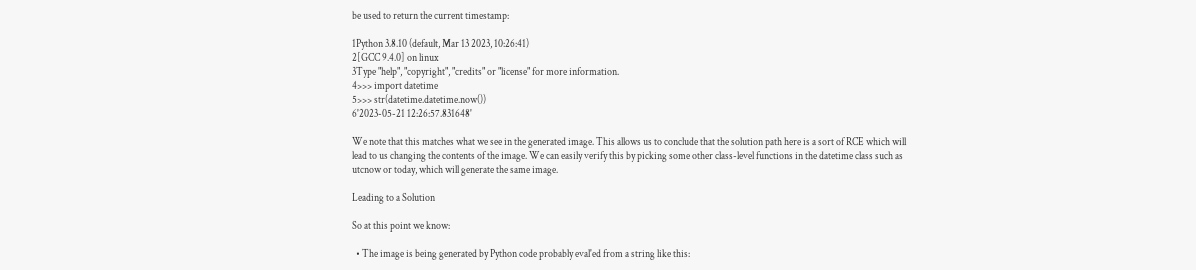be used to return the current timestamp:

1Python 3.8.10 (default, Mar 13 2023, 10:26:41)
2[GCC 9.4.0] on linux
3Type "help", "copyright", "credits" or "license" for more information.
4>>> import datetime
5>>> str(datetime.datetime.now())
6'2023-05-21 12:26:57.831648'

We note that this matches what we see in the generated image. This allows us to conclude that the solution path here is a sort of RCE which will lead to us changing the contents of the image. We can easily verify this by picking some other class-level functions in the datetime class such as utcnow or today, which will generate the same image.

Leading to a Solution

So at this point we know:

  • The image is being generated by Python code probably eval'ed from a string like this: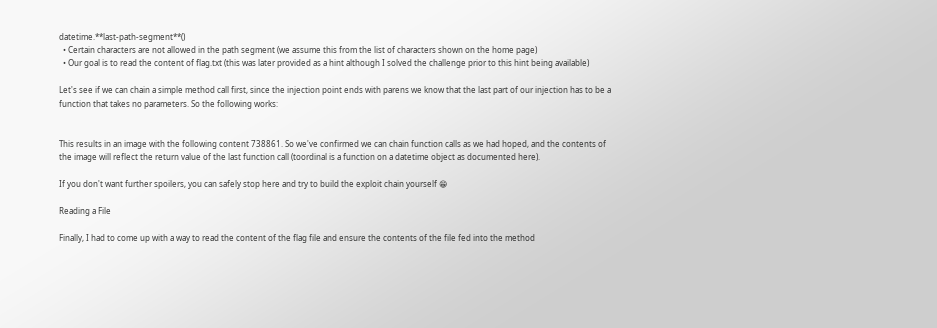datetime.**last-path-segment**()
  • Certain characters are not allowed in the path segment (we assume this from the list of characters shown on the home page)
  • Our goal is to read the content of flag.txt (this was later provided as a hint although I solved the challenge prior to this hint being available)

Let's see if we can chain a simple method call first, since the injection point ends with parens we know that the last part of our injection has to be a function that takes no parameters. So the following works:


This results in an image with the following content 738861. So we've confirmed we can chain function calls as we had hoped, and the contents of the image will reflect the return value of the last function call (toordinal is a function on a datetime object as documented here).

If you don't want further spoilers, you can safely stop here and try to build the exploit chain yourself 😁

Reading a File

Finally, I had to come up with a way to read the content of the flag file and ensure the contents of the file fed into the method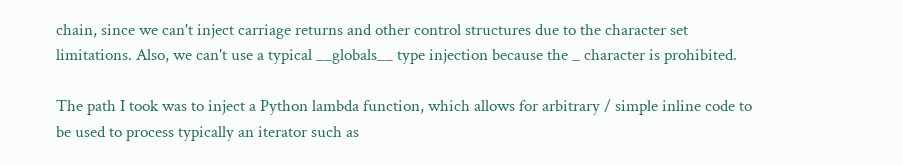chain, since we can't inject carriage returns and other control structures due to the character set limitations. Also, we can't use a typical __globals__ type injection because the _ character is prohibited.

The path I took was to inject a Python lambda function, which allows for arbitrary / simple inline code to be used to process typically an iterator such as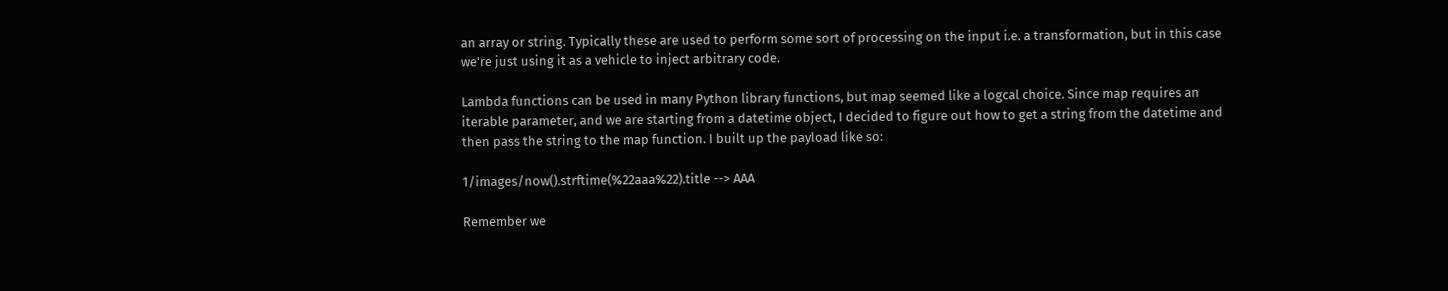an array or string. Typically these are used to perform some sort of processing on the input i.e. a transformation, but in this case we're just using it as a vehicle to inject arbitrary code.

Lambda functions can be used in many Python library functions, but map seemed like a logcal choice. Since map requires an iterable parameter, and we are starting from a datetime object, I decided to figure out how to get a string from the datetime and then pass the string to the map function. I built up the payload like so:

1/images/now().strftime(%22aaa%22).title --> AAA

Remember we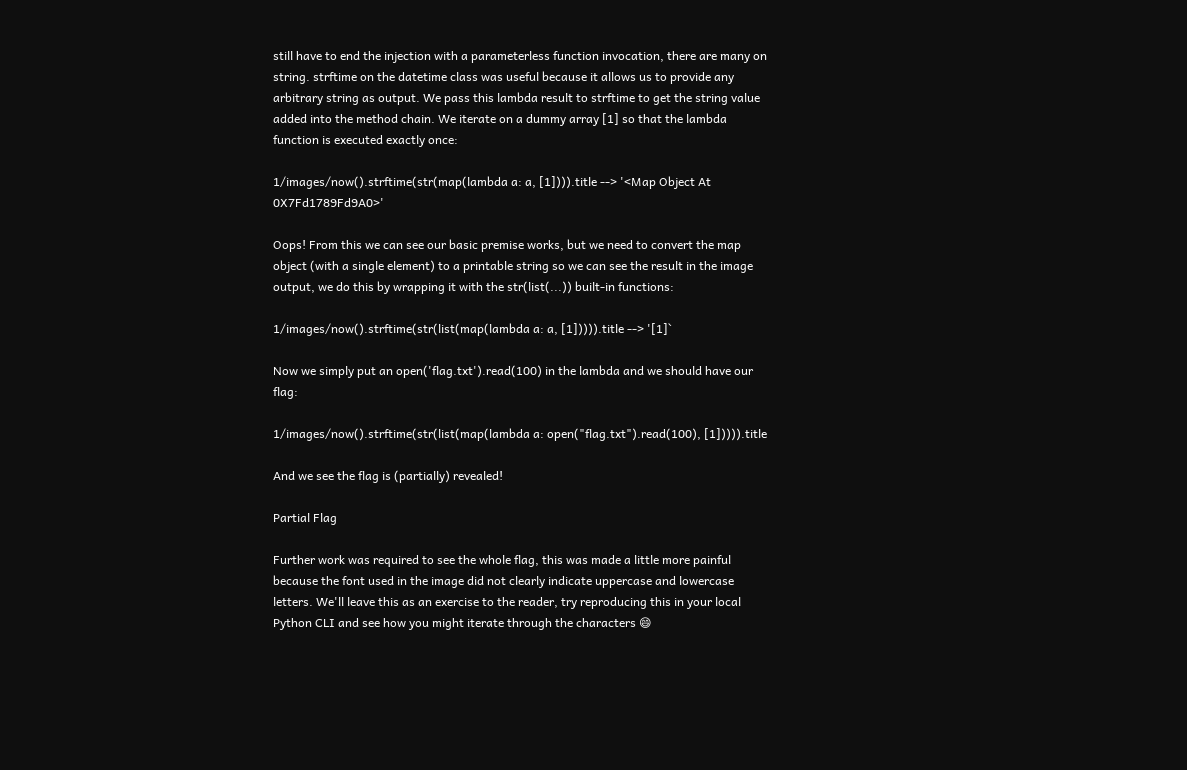still have to end the injection with a parameterless function invocation, there are many on string. strftime on the datetime class was useful because it allows us to provide any arbitrary string as output. We pass this lambda result to strftime to get the string value added into the method chain. We iterate on a dummy array [1] so that the lambda function is executed exactly once:

1/images/now().strftime(str(map(lambda a: a, [1]))).title --> '<Map Object At 0X7Fd1789Fd9A0>'

Oops! From this we can see our basic premise works, but we need to convert the map object (with a single element) to a printable string so we can see the result in the image output, we do this by wrapping it with the str(list(...)) built-in functions:

1/images/now().strftime(str(list(map(lambda a: a, [1])))).title --> '[1]`

Now we simply put an open('flag.txt').read(100) in the lambda and we should have our flag:

1/images/now().strftime(str(list(map(lambda a: open("flag.txt").read(100), [1])))).title

And we see the flag is (partially) revealed!

Partial Flag

Further work was required to see the whole flag, this was made a little more painful because the font used in the image did not clearly indicate uppercase and lowercase letters. We'll leave this as an exercise to the reader, try reproducing this in your local Python CLI and see how you might iterate through the characters 😄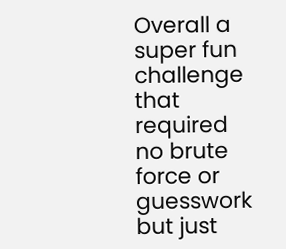Overall a super fun challenge that required no brute force or guesswork but just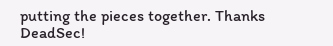putting the pieces together. Thanks DeadSec!